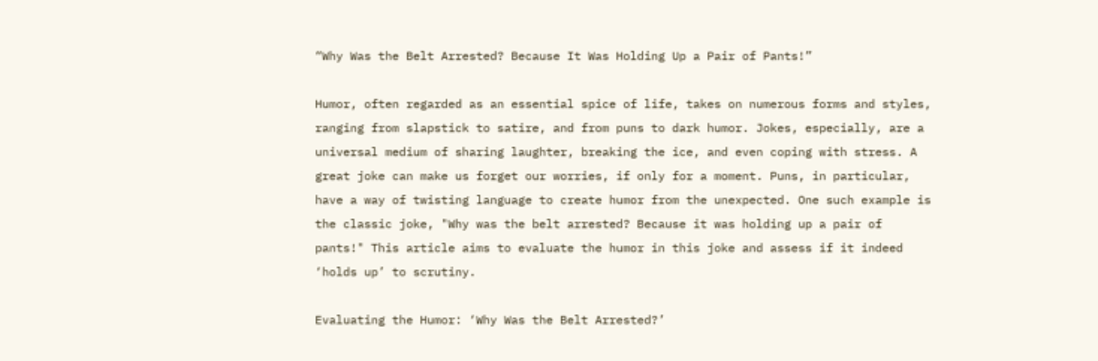“Why Was the Belt Arrested? Because It Was Holding Up a Pair of Pants!”

Humor, often regarded as an essential spice of life, takes on numerous forms and styles, ranging from slapstick to satire, and from puns to dark humor. Jokes, especially, are a universal medium of sharing laughter, breaking the ice, and even coping with stress. A great joke can make us forget our worries, if only for a moment. Puns, in particular, have a way of twisting language to create humor from the unexpected. One such example is the classic joke, "Why was the belt arrested? Because it was holding up a pair of pants!" This article aims to evaluate the humor in this joke and assess if it indeed ‘holds up’ to scrutiny.

Evaluating the Humor: ‘Why Was the Belt Arrested?’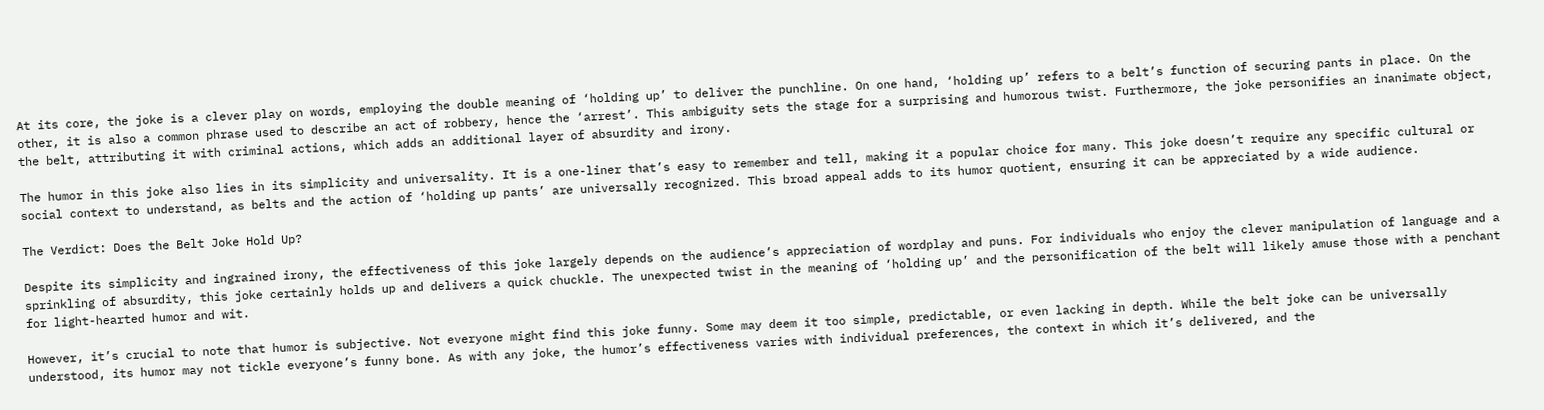At its core, the joke is a clever play on words, employing the double meaning of ‘holding up’ to deliver the punchline. On one hand, ‘holding up’ refers to a belt’s function of securing pants in place. On the other, it is also a common phrase used to describe an act of robbery, hence the ‘arrest’. This ambiguity sets the stage for a surprising and humorous twist. Furthermore, the joke personifies an inanimate object, the belt, attributing it with criminal actions, which adds an additional layer of absurdity and irony.

The humor in this joke also lies in its simplicity and universality. It is a one-liner that’s easy to remember and tell, making it a popular choice for many. This joke doesn’t require any specific cultural or social context to understand, as belts and the action of ‘holding up pants’ are universally recognized. This broad appeal adds to its humor quotient, ensuring it can be appreciated by a wide audience.

The Verdict: Does the Belt Joke Hold Up?

Despite its simplicity and ingrained irony, the effectiveness of this joke largely depends on the audience’s appreciation of wordplay and puns. For individuals who enjoy the clever manipulation of language and a sprinkling of absurdity, this joke certainly holds up and delivers a quick chuckle. The unexpected twist in the meaning of ‘holding up’ and the personification of the belt will likely amuse those with a penchant for light-hearted humor and wit.

However, it’s crucial to note that humor is subjective. Not everyone might find this joke funny. Some may deem it too simple, predictable, or even lacking in depth. While the belt joke can be universally understood, its humor may not tickle everyone’s funny bone. As with any joke, the humor’s effectiveness varies with individual preferences, the context in which it’s delivered, and the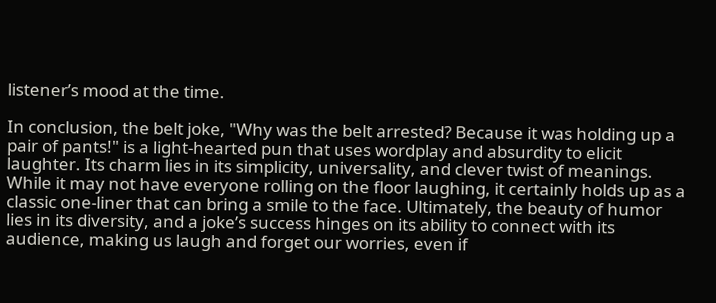listener’s mood at the time.

In conclusion, the belt joke, "Why was the belt arrested? Because it was holding up a pair of pants!" is a light-hearted pun that uses wordplay and absurdity to elicit laughter. Its charm lies in its simplicity, universality, and clever twist of meanings. While it may not have everyone rolling on the floor laughing, it certainly holds up as a classic one-liner that can bring a smile to the face. Ultimately, the beauty of humor lies in its diversity, and a joke’s success hinges on its ability to connect with its audience, making us laugh and forget our worries, even if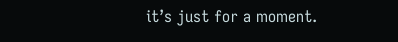it’s just for a moment.